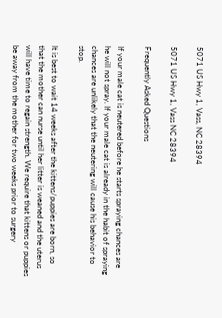5071 US Hwy 1, Vass, NC 28394

5071 US Hwy 1, Vass NC 28394

Frequently Asked Questions

If your male cat is neutered before he starts spraying chances are he will not spray. If your male cat is already in the habit of spraying chances are unlikely that the neutering will cause his behavior to stop.

It is best to wait 14 weeks after the kittens/puppies are born, so that the mother can nurse until her litter is weaned and the uterus will have time to regain strength. We require that kittens or puppies be away from the mother for two weeks prior to surgery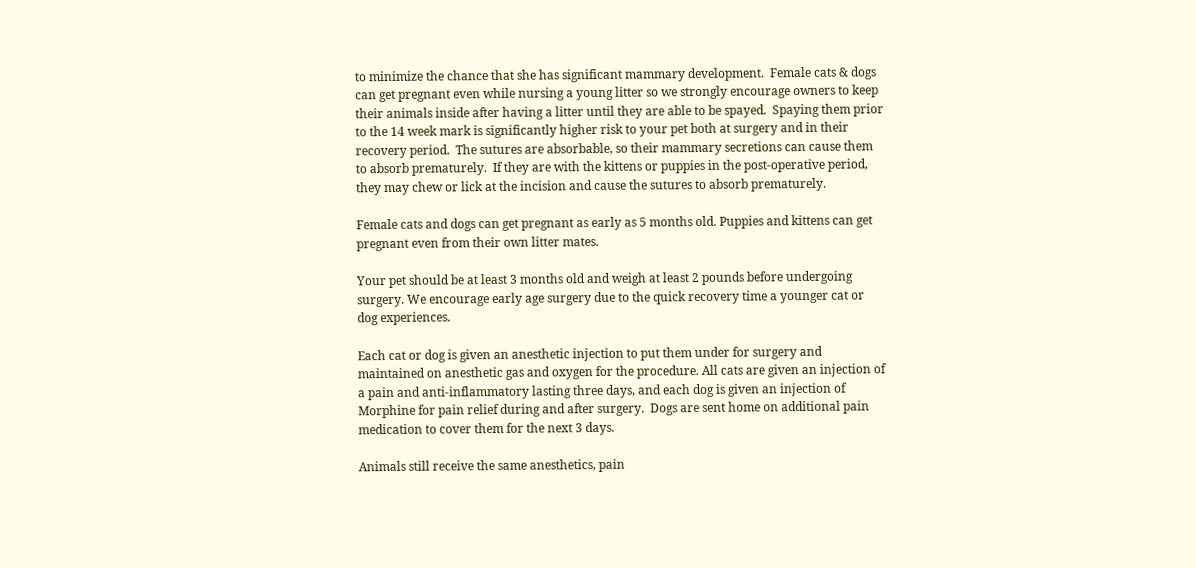to minimize the chance that she has significant mammary development.  Female cats & dogs can get pregnant even while nursing a young litter so we strongly encourage owners to keep their animals inside after having a litter until they are able to be spayed.  Spaying them prior to the 14 week mark is significantly higher risk to your pet both at surgery and in their recovery period.  The sutures are absorbable, so their mammary secretions can cause them to absorb prematurely.  If they are with the kittens or puppies in the post-operative period, they may chew or lick at the incision and cause the sutures to absorb prematurely.

Female cats and dogs can get pregnant as early as 5 months old. Puppies and kittens can get pregnant even from their own litter mates.

Your pet should be at least 3 months old and weigh at least 2 pounds before undergoing surgery. We encourage early age surgery due to the quick recovery time a younger cat or dog experiences.

Each cat or dog is given an anesthetic injection to put them under for surgery and maintained on anesthetic gas and oxygen for the procedure. All cats are given an injection of a pain and anti-inflammatory lasting three days, and each dog is given an injection of Morphine for pain relief during and after surgery.  Dogs are sent home on additional pain medication to cover them for the next 3 days.

Animals still receive the same anesthetics, pain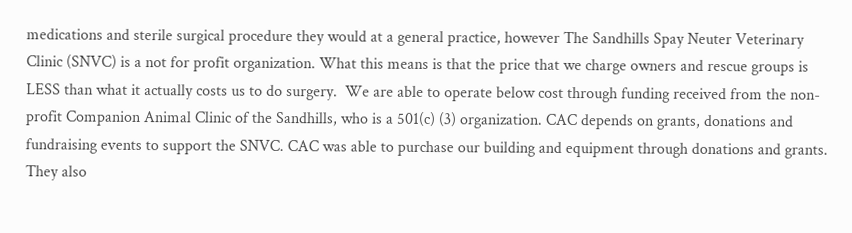medications and sterile surgical procedure they would at a general practice, however The Sandhills Spay Neuter Veterinary Clinic (SNVC) is a not for profit organization. What this means is that the price that we charge owners and rescue groups is LESS than what it actually costs us to do surgery.  We are able to operate below cost through funding received from the non-profit Companion Animal Clinic of the Sandhills, who is a 501(c) (3) organization. CAC depends on grants, donations and fundraising events to support the SNVC. CAC was able to purchase our building and equipment through donations and grants.  They also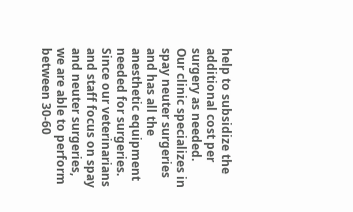help to subsidize the additional cost per surgery as needed.  Our clinic specializes in spay neuter surgeries and has all the anesthetic equipment needed for surgeries.  Since our veterinarians and staff focus on spay and neuter surgeries, we are able to perform between 30-60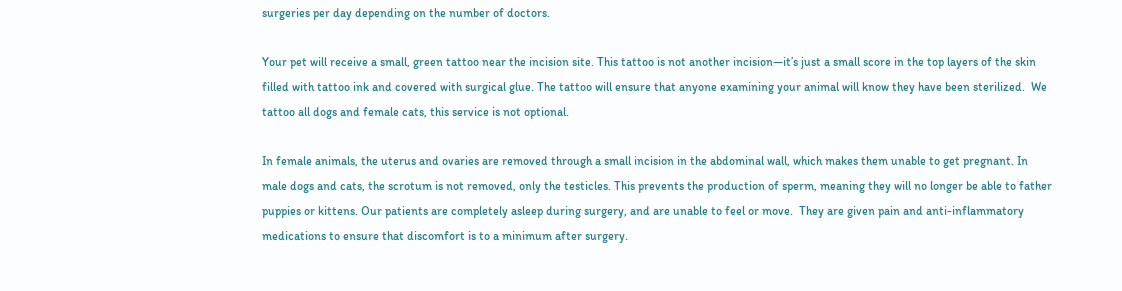surgeries per day depending on the number of doctors.

Your pet will receive a small, green tattoo near the incision site. This tattoo is not another incision—it’s just a small score in the top layers of the skin filled with tattoo ink and covered with surgical glue. The tattoo will ensure that anyone examining your animal will know they have been sterilized.  We tattoo all dogs and female cats, this service is not optional.

In female animals, the uterus and ovaries are removed through a small incision in the abdominal wall, which makes them unable to get pregnant. In male dogs and cats, the scrotum is not removed, only the testicles. This prevents the production of sperm, meaning they will no longer be able to father puppies or kittens. Our patients are completely asleep during surgery, and are unable to feel or move.  They are given pain and anti-inflammatory medications to ensure that discomfort is to a minimum after surgery.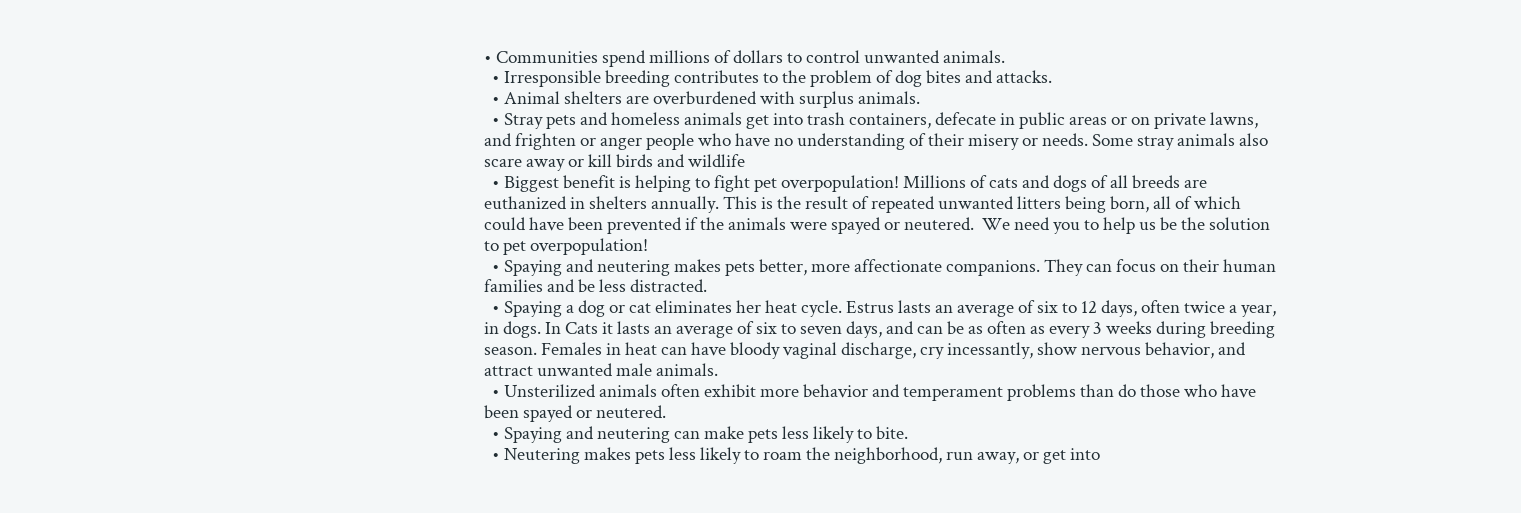• Communities spend millions of dollars to control unwanted animals.
  • Irresponsible breeding contributes to the problem of dog bites and attacks.
  • Animal shelters are overburdened with surplus animals.
  • Stray pets and homeless animals get into trash containers, defecate in public areas or on private lawns, and frighten or anger people who have no understanding of their misery or needs. Some stray animals also scare away or kill birds and wildlife
  • Biggest benefit is helping to fight pet overpopulation! Millions of cats and dogs of all breeds are euthanized in shelters annually. This is the result of repeated unwanted litters being born, all of which could have been prevented if the animals were spayed or neutered.  We need you to help us be the solution to pet overpopulation!
  • Spaying and neutering makes pets better, more affectionate companions. They can focus on their human families and be less distracted.
  • Spaying a dog or cat eliminates her heat cycle. Estrus lasts an average of six to 12 days, often twice a year, in dogs. In Cats it lasts an average of six to seven days, and can be as often as every 3 weeks during breeding season. Females in heat can have bloody vaginal discharge, cry incessantly, show nervous behavior, and attract unwanted male animals.
  • Unsterilized animals often exhibit more behavior and temperament problems than do those who have been spayed or neutered.
  • Spaying and neutering can make pets less likely to bite.
  • Neutering makes pets less likely to roam the neighborhood, run away, or get into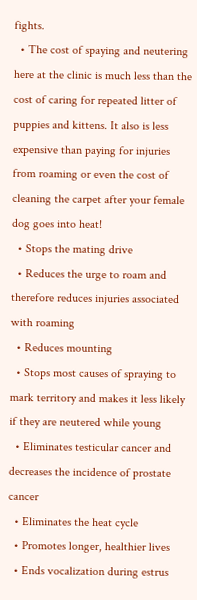fights.
  • The cost of spaying and neutering here at the clinic is much less than the cost of caring for repeated litter of puppies and kittens. It also is less expensive than paying for injuries from roaming or even the cost of cleaning the carpet after your female dog goes into heat!
  • Stops the mating drive
  • Reduces the urge to roam and therefore reduces injuries associated with roaming
  • Reduces mounting
  • Stops most causes of spraying to mark territory and makes it less likely if they are neutered while young
  • Eliminates testicular cancer and decreases the incidence of prostate cancer
  • Eliminates the heat cycle
  • Promotes longer, healthier lives
  • Ends vocalization during estrus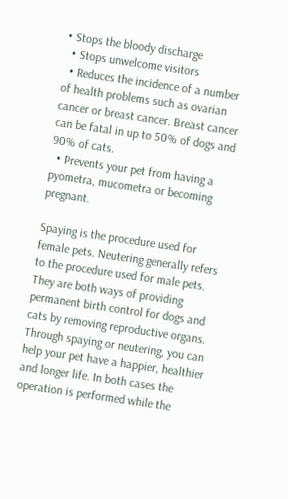• Stops the bloody discharge
  • Stops unwelcome visitors
  • Reduces the incidence of a number of health problems such as ovarian cancer or breast cancer. Breast cancer can be fatal in up to 50% of dogs and 90% of cats.
  • Prevents your pet from having a pyometra, mucometra or becoming pregnant.

Spaying is the procedure used for female pets. Neutering generally refers to the procedure used for male pets. They are both ways of providing permanent birth control for dogs and cats by removing reproductive organs. Through spaying or neutering, you can help your pet have a happier, healthier and longer life. In both cases the operation is performed while the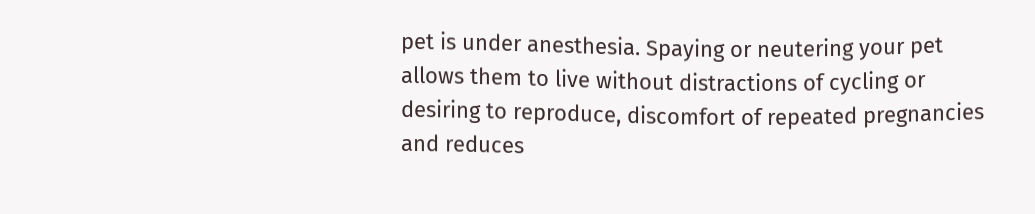pet is under anesthesia. Spaying or neutering your pet allows them to live without distractions of cycling or desiring to reproduce, discomfort of repeated pregnancies and reduces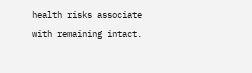health risks associate with remaining intact.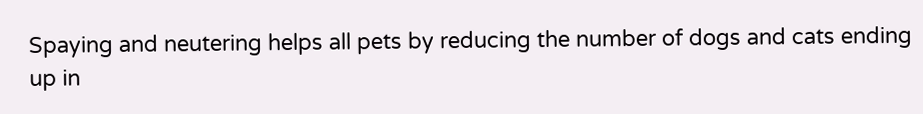Spaying and neutering helps all pets by reducing the number of dogs and cats ending up in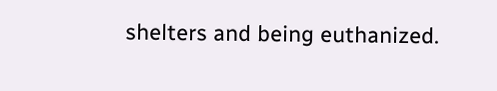shelters and being euthanized.